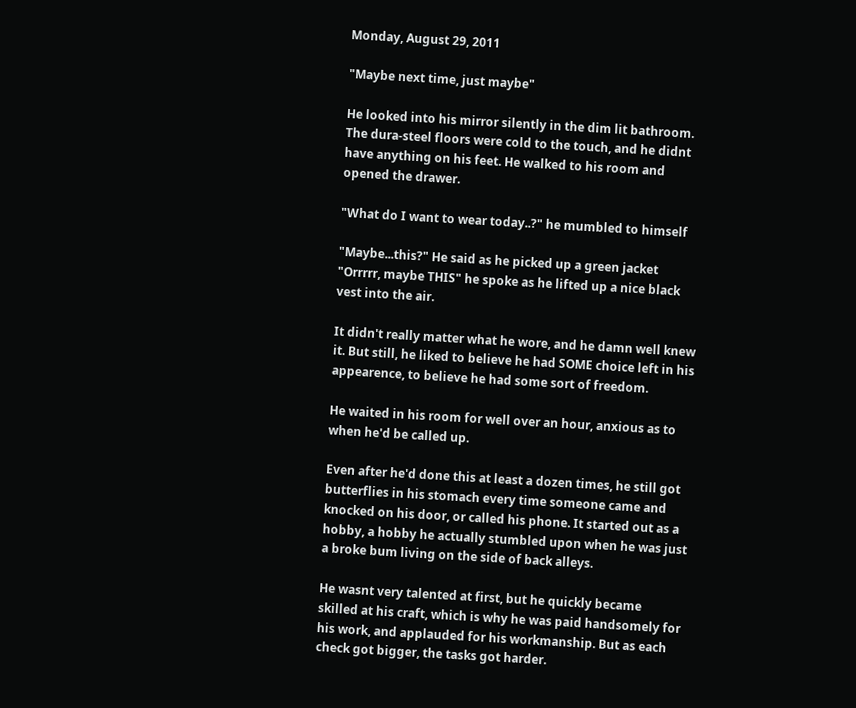Monday, August 29, 2011

"Maybe next time, just maybe"

He looked into his mirror silently in the dim lit bathroom. The dura-steel floors were cold to the touch, and he didnt have anything on his feet. He walked to his room and opened the drawer.

"What do I want to wear today..?" he mumbled to himself

"Maybe...this?" He said as he picked up a green jacket "Orrrrr, maybe THIS" he spoke as he lifted up a nice black vest into the air.

It didn't really matter what he wore, and he damn well knew it. But still, he liked to believe he had SOME choice left in his appearence, to believe he had some sort of freedom.

He waited in his room for well over an hour, anxious as to when he'd be called up.

Even after he'd done this at least a dozen times, he still got butterflies in his stomach every time someone came and knocked on his door, or called his phone. It started out as a hobby, a hobby he actually stumbled upon when he was just a broke bum living on the side of back alleys.

He wasnt very talented at first, but he quickly became skilled at his craft, which is why he was paid handsomely for his work, and applauded for his workmanship. But as each check got bigger, the tasks got harder.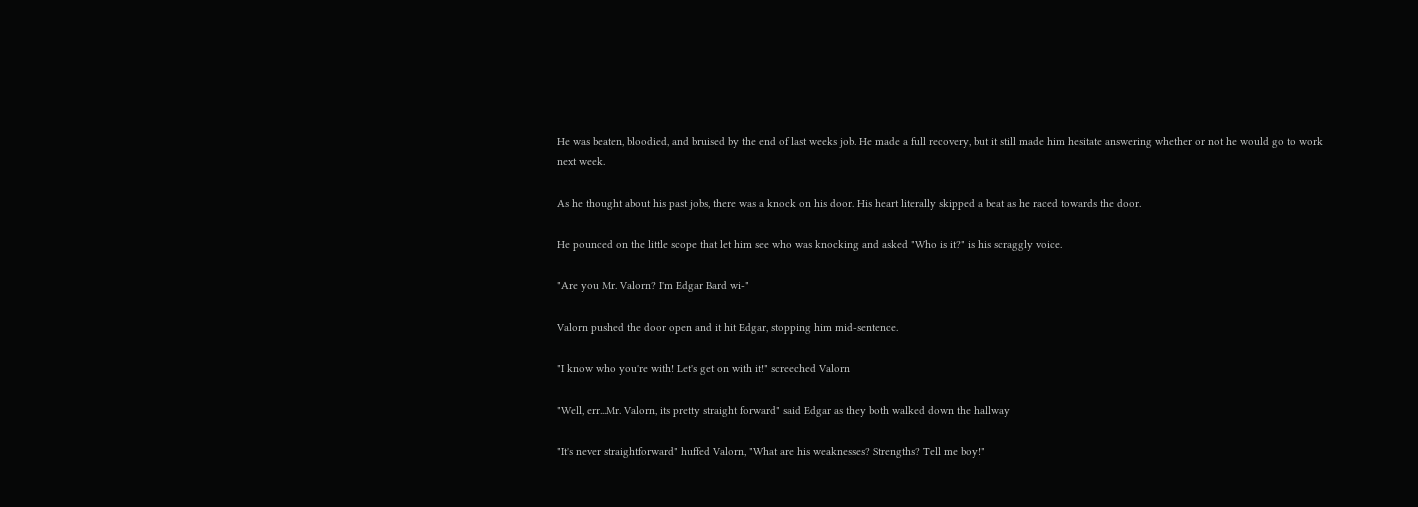He was beaten, bloodied, and bruised by the end of last weeks job. He made a full recovery, but it still made him hesitate answering whether or not he would go to work next week.

As he thought about his past jobs, there was a knock on his door. His heart literally skipped a beat as he raced towards the door.

He pounced on the little scope that let him see who was knocking and asked "Who is it?" is his scraggly voice.

"Are you Mr. Valorn? I'm Edgar Bard wi-"

Valorn pushed the door open and it hit Edgar, stopping him mid-sentence.

"I know who you're with! Let's get on with it!" screeched Valorn

"Well, err...Mr. Valorn, its pretty straight forward" said Edgar as they both walked down the hallway

"It's never straightforward" huffed Valorn, "What are his weaknesses? Strengths? Tell me boy!"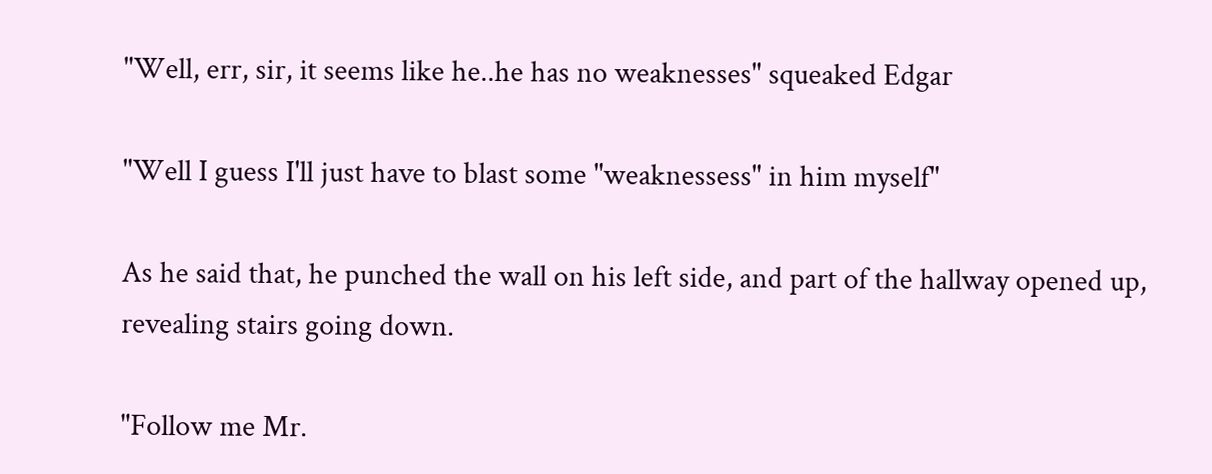"Well, err, sir, it seems like he..he has no weaknesses" squeaked Edgar

"Well I guess I'll just have to blast some "weaknessess" in him myself"

As he said that, he punched the wall on his left side, and part of the hallway opened up, revealing stairs going down.

"Follow me Mr.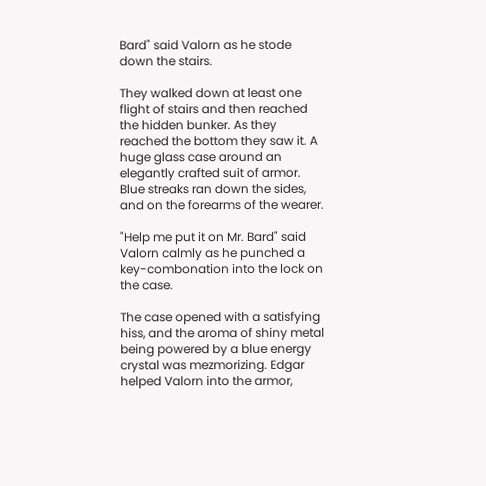Bard" said Valorn as he stode down the stairs.

They walked down at least one flight of stairs and then reached the hidden bunker. As they reached the bottom they saw it. A huge glass case around an elegantly crafted suit of armor. Blue streaks ran down the sides, and on the forearms of the wearer.

"Help me put it on Mr. Bard" said Valorn calmly as he punched a key-combonation into the lock on the case.

The case opened with a satisfying hiss, and the aroma of shiny metal being powered by a blue energy crystal was mezmorizing. Edgar helped Valorn into the armor,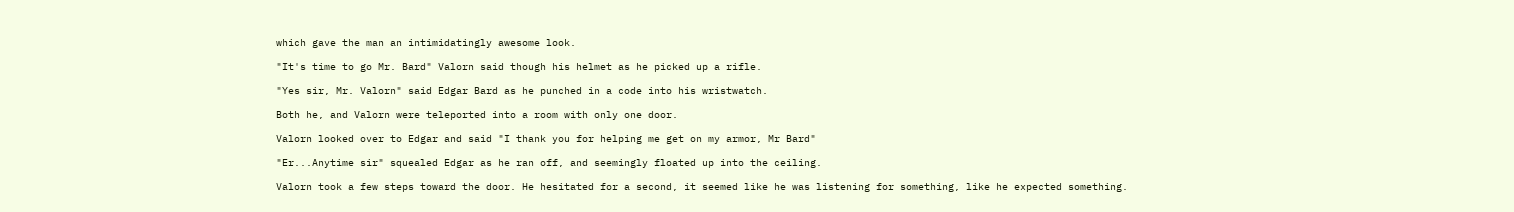which gave the man an intimidatingly awesome look.

"It's time to go Mr. Bard" Valorn said though his helmet as he picked up a rifle.

"Yes sir, Mr. Valorn" said Edgar Bard as he punched in a code into his wristwatch.

Both he, and Valorn were teleported into a room with only one door.

Valorn looked over to Edgar and said "I thank you for helping me get on my armor, Mr Bard"

"Er...Anytime sir" squealed Edgar as he ran off, and seemingly floated up into the ceiling.

Valorn took a few steps toward the door. He hesitated for a second, it seemed like he was listening for something, like he expected something.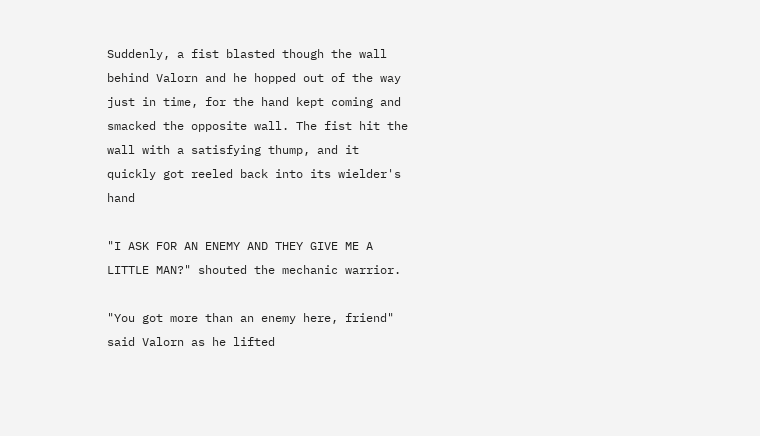Suddenly, a fist blasted though the wall behind Valorn and he hopped out of the way just in time, for the hand kept coming and smacked the opposite wall. The fist hit the wall with a satisfying thump, and it quickly got reeled back into its wielder's hand

"I ASK FOR AN ENEMY AND THEY GIVE ME A LITTLE MAN?" shouted the mechanic warrior.

"You got more than an enemy here, friend" said Valorn as he lifted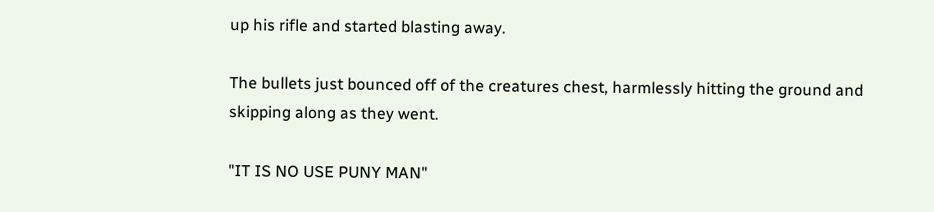up his rifle and started blasting away.

The bullets just bounced off of the creatures chest, harmlessly hitting the ground and skipping along as they went.

"IT IS NO USE PUNY MAN"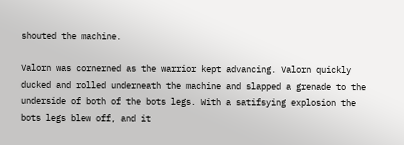shouted the machine.

Valorn was cornerned as the warrior kept advancing. Valorn quickly ducked and rolled underneath the machine and slapped a grenade to the underside of both of the bots legs. With a satifsying explosion the bots legs blew off, and it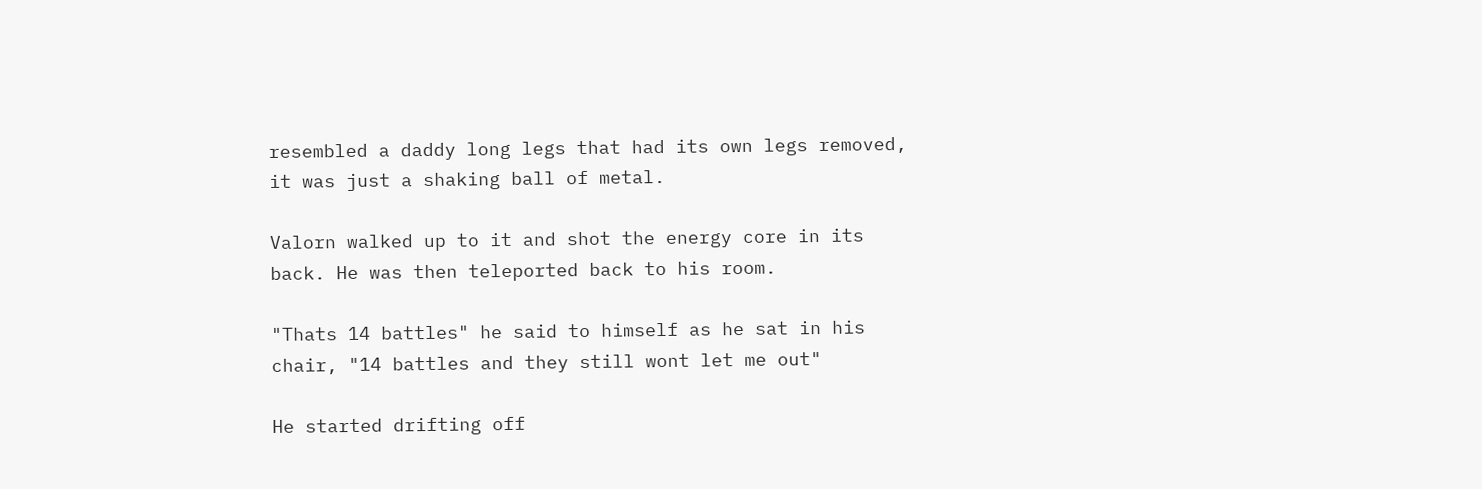resembled a daddy long legs that had its own legs removed, it was just a shaking ball of metal.

Valorn walked up to it and shot the energy core in its back. He was then teleported back to his room.

"Thats 14 battles" he said to himself as he sat in his chair, "14 battles and they still wont let me out"

He started drifting off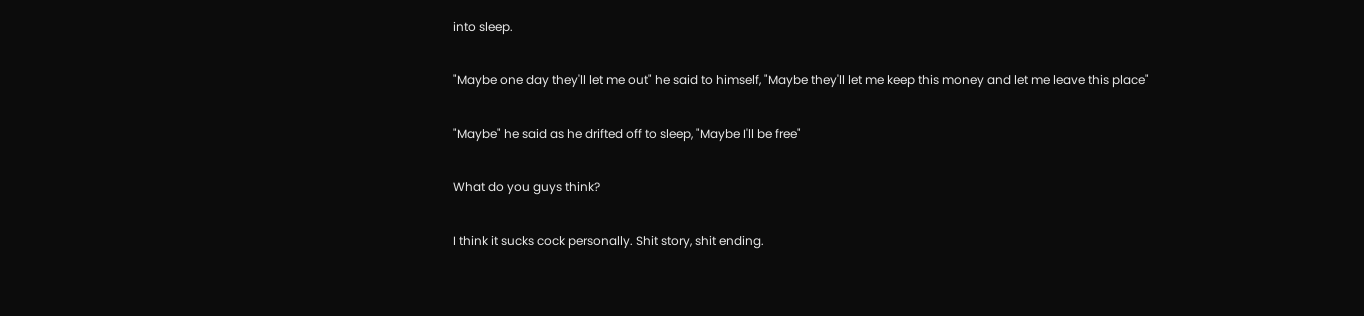into sleep.

"Maybe one day they'll let me out" he said to himself, "Maybe they'll let me keep this money and let me leave this place"

"Maybe" he said as he drifted off to sleep, "Maybe I'll be free"

What do you guys think?

I think it sucks cock personally. Shit story, shit ending.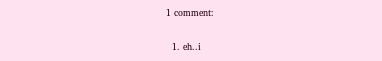1 comment:

  1. eh..i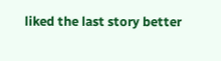liked the last story better